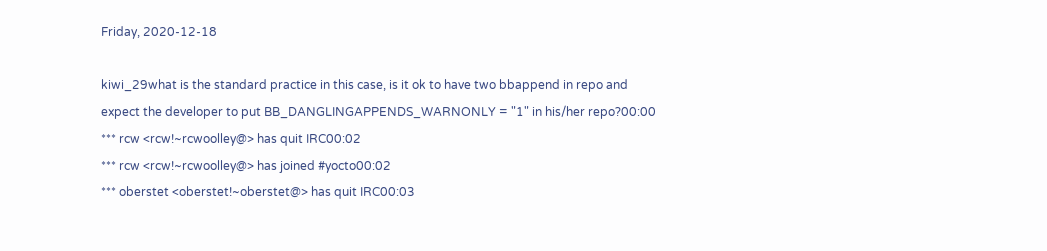Friday, 2020-12-18

kiwi_29what is the standard practice in this case, is it ok to have two bbappend in repo and expect the developer to put BB_DANGLINGAPPENDS_WARNONLY = "1" in his/her repo?00:00
*** rcw <rcw!~rcwoolley@> has quit IRC00:02
*** rcw <rcw!~rcwoolley@> has joined #yocto00:02
*** oberstet <oberstet!~oberstet@> has quit IRC00:03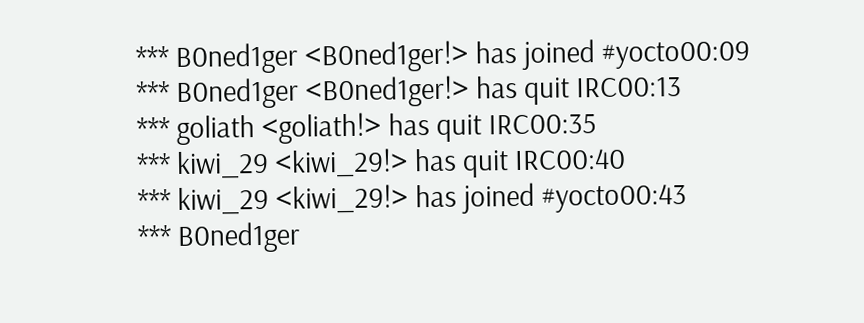*** B0ned1ger <B0ned1ger!> has joined #yocto00:09
*** B0ned1ger <B0ned1ger!> has quit IRC00:13
*** goliath <goliath!> has quit IRC00:35
*** kiwi_29 <kiwi_29!> has quit IRC00:40
*** kiwi_29 <kiwi_29!> has joined #yocto00:43
*** B0ned1ger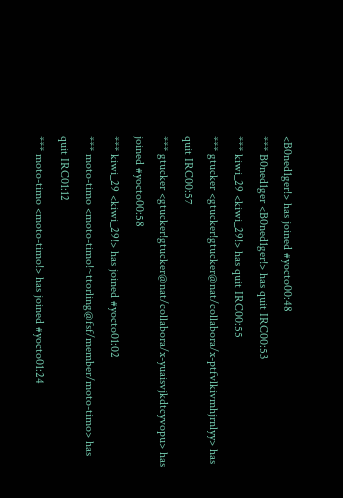<B0ned1ger!> has joined #yocto00:48
*** B0ned1ger <B0ned1ger!> has quit IRC00:53
*** kiwi_29 <kiwi_29!> has quit IRC00:55
*** gtucker <gtucker!gtucker@nat/collabora/x-ptfvlkivmhjrnlyy> has quit IRC00:57
*** gtucker <gtucker!gtucker@nat/collabora/x-yuaisvjkdtcyvopu> has joined #yocto00:58
*** kiwi_29 <kiwi_29!> has joined #yocto01:02
*** moto-timo <moto-timo!~ttorling@fsf/member/moto-timo> has quit IRC01:12
*** moto-timo <moto-timo!> has joined #yocto01:24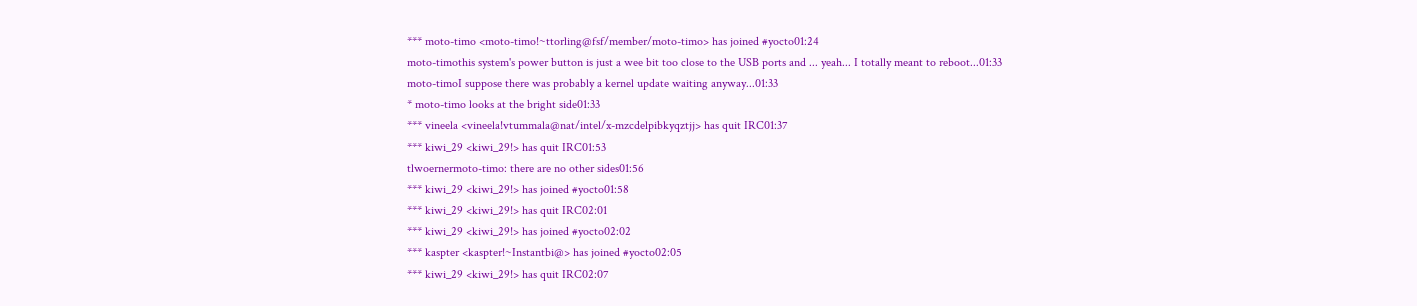*** moto-timo <moto-timo!~ttorling@fsf/member/moto-timo> has joined #yocto01:24
moto-timothis system's power button is just a wee bit too close to the USB ports and ... yeah... I totally meant to reboot...01:33
moto-timoI suppose there was probably a kernel update waiting anyway...01:33
* moto-timo looks at the bright side01:33
*** vineela <vineela!vtummala@nat/intel/x-mzcdelpibkyqztjj> has quit IRC01:37
*** kiwi_29 <kiwi_29!> has quit IRC01:53
tlwoernermoto-timo: there are no other sides01:56
*** kiwi_29 <kiwi_29!> has joined #yocto01:58
*** kiwi_29 <kiwi_29!> has quit IRC02:01
*** kiwi_29 <kiwi_29!> has joined #yocto02:02
*** kaspter <kaspter!~Instantbi@> has joined #yocto02:05
*** kiwi_29 <kiwi_29!> has quit IRC02:07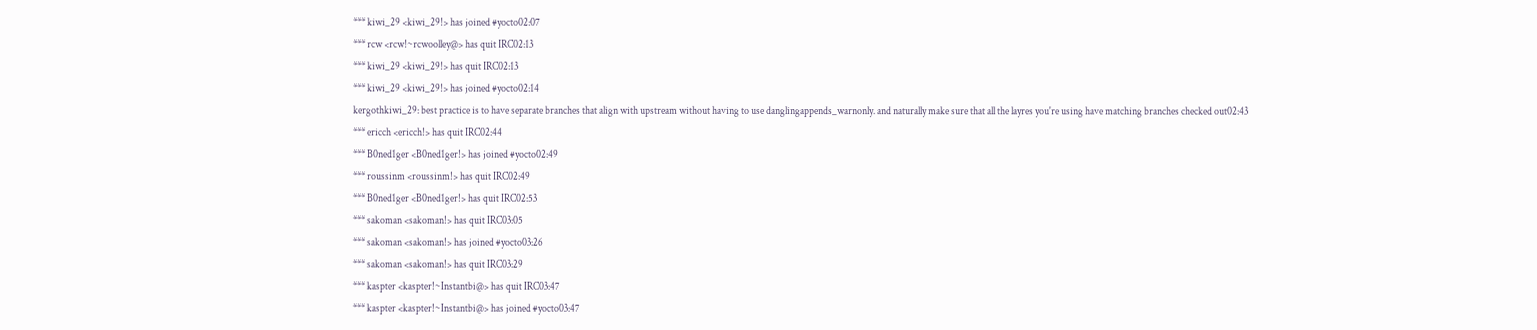*** kiwi_29 <kiwi_29!> has joined #yocto02:07
*** rcw <rcw!~rcwoolley@> has quit IRC02:13
*** kiwi_29 <kiwi_29!> has quit IRC02:13
*** kiwi_29 <kiwi_29!> has joined #yocto02:14
kergothkiwi_29: best practice is to have separate branches that align with upstream without having to use danglingappends_warnonly. and naturally make sure that all the layres you're using have matching branches checked out02:43
*** ericch <ericch!> has quit IRC02:44
*** B0ned1ger <B0ned1ger!> has joined #yocto02:49
*** roussinm <roussinm!> has quit IRC02:49
*** B0ned1ger <B0ned1ger!> has quit IRC02:53
*** sakoman <sakoman!> has quit IRC03:05
*** sakoman <sakoman!> has joined #yocto03:26
*** sakoman <sakoman!> has quit IRC03:29
*** kaspter <kaspter!~Instantbi@> has quit IRC03:47
*** kaspter <kaspter!~Instantbi@> has joined #yocto03:47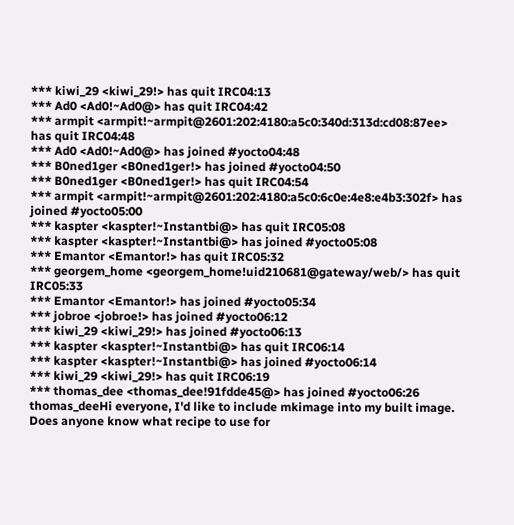*** kiwi_29 <kiwi_29!> has quit IRC04:13
*** Ad0 <Ad0!~Ad0@> has quit IRC04:42
*** armpit <armpit!~armpit@2601:202:4180:a5c0:340d:313d:cd08:87ee> has quit IRC04:48
*** Ad0 <Ad0!~Ad0@> has joined #yocto04:48
*** B0ned1ger <B0ned1ger!> has joined #yocto04:50
*** B0ned1ger <B0ned1ger!> has quit IRC04:54
*** armpit <armpit!~armpit@2601:202:4180:a5c0:6c0e:4e8:e4b3:302f> has joined #yocto05:00
*** kaspter <kaspter!~Instantbi@> has quit IRC05:08
*** kaspter <kaspter!~Instantbi@> has joined #yocto05:08
*** Emantor <Emantor!> has quit IRC05:32
*** georgem_home <georgem_home!uid210681@gateway/web/> has quit IRC05:33
*** Emantor <Emantor!> has joined #yocto05:34
*** jobroe <jobroe!> has joined #yocto06:12
*** kiwi_29 <kiwi_29!> has joined #yocto06:13
*** kaspter <kaspter!~Instantbi@> has quit IRC06:14
*** kaspter <kaspter!~Instantbi@> has joined #yocto06:14
*** kiwi_29 <kiwi_29!> has quit IRC06:19
*** thomas_dee <thomas_dee!91fdde45@> has joined #yocto06:26
thomas_deeHi everyone, I'd like to include mkimage into my built image. Does anyone know what recipe to use for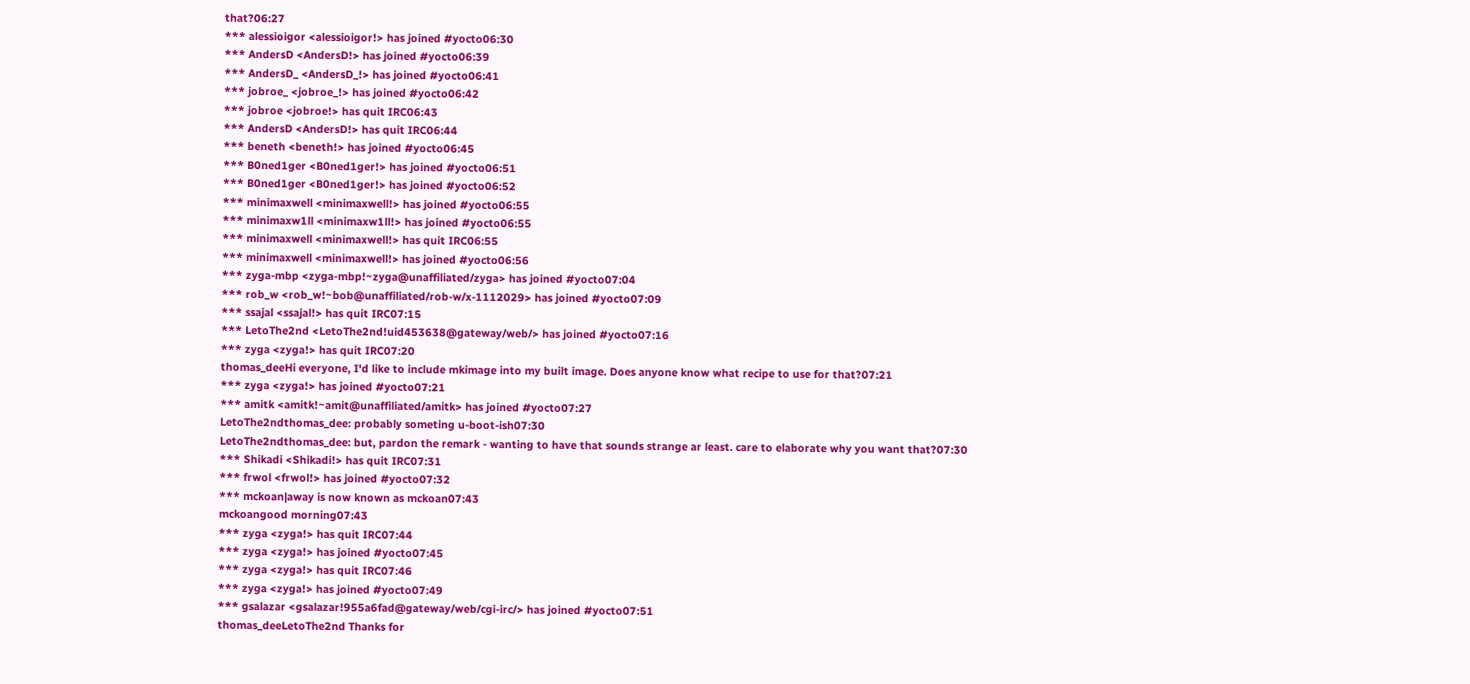that?06:27
*** alessioigor <alessioigor!> has joined #yocto06:30
*** AndersD <AndersD!> has joined #yocto06:39
*** AndersD_ <AndersD_!> has joined #yocto06:41
*** jobroe_ <jobroe_!> has joined #yocto06:42
*** jobroe <jobroe!> has quit IRC06:43
*** AndersD <AndersD!> has quit IRC06:44
*** beneth <beneth!> has joined #yocto06:45
*** B0ned1ger <B0ned1ger!> has joined #yocto06:51
*** B0ned1ger <B0ned1ger!> has joined #yocto06:52
*** minimaxwell <minimaxwell!> has joined #yocto06:55
*** minimaxw1ll <minimaxw1ll!> has joined #yocto06:55
*** minimaxwell <minimaxwell!> has quit IRC06:55
*** minimaxwell <minimaxwell!> has joined #yocto06:56
*** zyga-mbp <zyga-mbp!~zyga@unaffiliated/zyga> has joined #yocto07:04
*** rob_w <rob_w!~bob@unaffiliated/rob-w/x-1112029> has joined #yocto07:09
*** ssajal <ssajal!> has quit IRC07:15
*** LetoThe2nd <LetoThe2nd!uid453638@gateway/web/> has joined #yocto07:16
*** zyga <zyga!> has quit IRC07:20
thomas_deeHi everyone, I'd like to include mkimage into my built image. Does anyone know what recipe to use for that?07:21
*** zyga <zyga!> has joined #yocto07:21
*** amitk <amitk!~amit@unaffiliated/amitk> has joined #yocto07:27
LetoThe2ndthomas_dee: probably someting u-boot-ish07:30
LetoThe2ndthomas_dee: but, pardon the remark - wanting to have that sounds strange ar least. care to elaborate why you want that?07:30
*** Shikadi <Shikadi!> has quit IRC07:31
*** frwol <frwol!> has joined #yocto07:32
*** mckoan|away is now known as mckoan07:43
mckoangood morning07:43
*** zyga <zyga!> has quit IRC07:44
*** zyga <zyga!> has joined #yocto07:45
*** zyga <zyga!> has quit IRC07:46
*** zyga <zyga!> has joined #yocto07:49
*** gsalazar <gsalazar!955a6fad@gateway/web/cgi-irc/> has joined #yocto07:51
thomas_deeLetoThe2nd Thanks for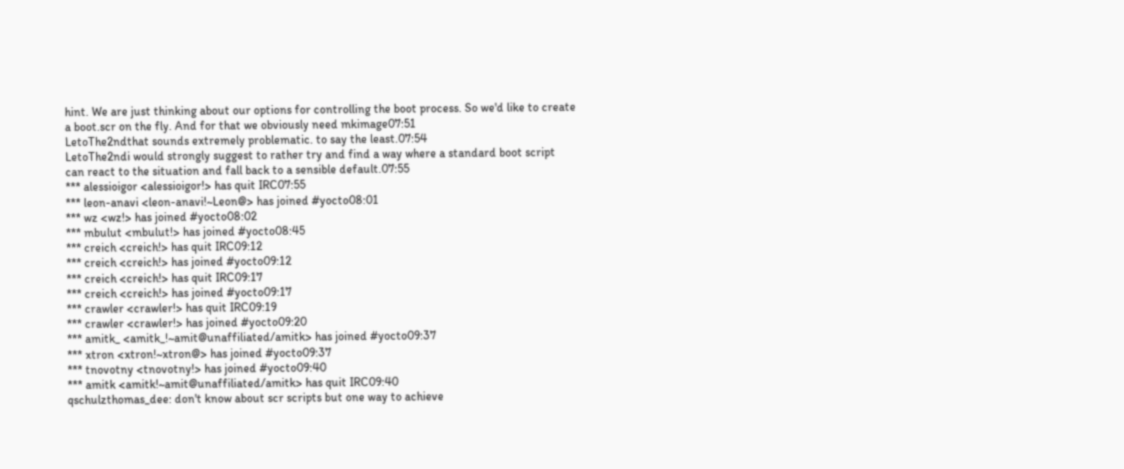hint. We are just thinking about our options for controlling the boot process. So we'd like to create a boot.scr on the fly. And for that we obviously need mkimage07:51
LetoThe2ndthat sounds extremely problematic. to say the least.07:54
LetoThe2ndi would strongly suggest to rather try and find a way where a standard boot script can react to the situation and fall back to a sensible default.07:55
*** alessioigor <alessioigor!> has quit IRC07:55
*** leon-anavi <leon-anavi!~Leon@> has joined #yocto08:01
*** wz <wz!> has joined #yocto08:02
*** mbulut <mbulut!> has joined #yocto08:45
*** creich <creich!> has quit IRC09:12
*** creich <creich!> has joined #yocto09:12
*** creich <creich!> has quit IRC09:17
*** creich <creich!> has joined #yocto09:17
*** crawler <crawler!> has quit IRC09:19
*** crawler <crawler!> has joined #yocto09:20
*** amitk_ <amitk_!~amit@unaffiliated/amitk> has joined #yocto09:37
*** xtron <xtron!~xtron@> has joined #yocto09:37
*** tnovotny <tnovotny!> has joined #yocto09:40
*** amitk <amitk!~amit@unaffiliated/amitk> has quit IRC09:40
qschulzthomas_dee: don't know about scr scripts but one way to achieve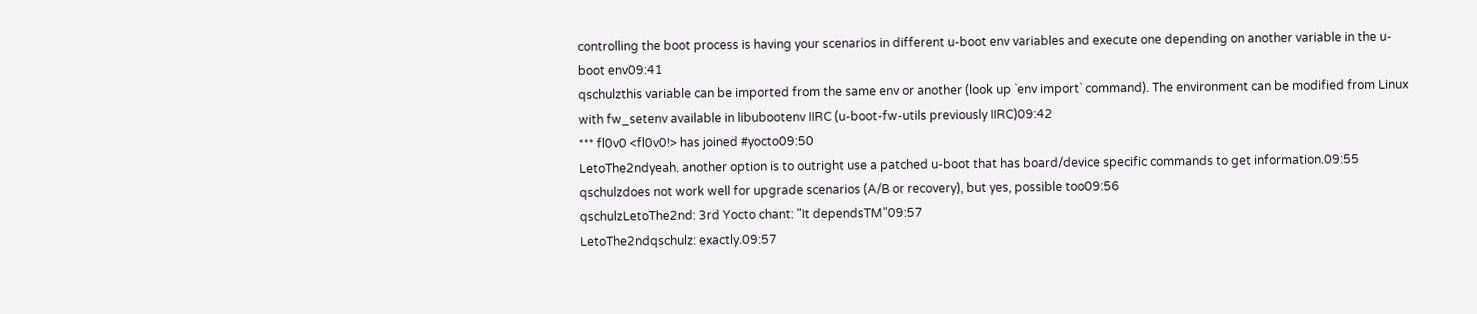controlling the boot process is having your scenarios in different u-boot env variables and execute one depending on another variable in the u-boot env09:41
qschulzthis variable can be imported from the same env or another (look up `env import` command). The environment can be modified from Linux with fw_setenv available in libubootenv IIRC (u-boot-fw-utils previously IIRC)09:42
*** fl0v0 <fl0v0!> has joined #yocto09:50
LetoThe2ndyeah. another option is to outright use a patched u-boot that has board/device specific commands to get information.09:55
qschulzdoes not work well for upgrade scenarios (A/B or recovery), but yes, possible too09:56
qschulzLetoThe2nd: 3rd Yocto chant: "It dependsTM"09:57
LetoThe2ndqschulz: exactly.09:57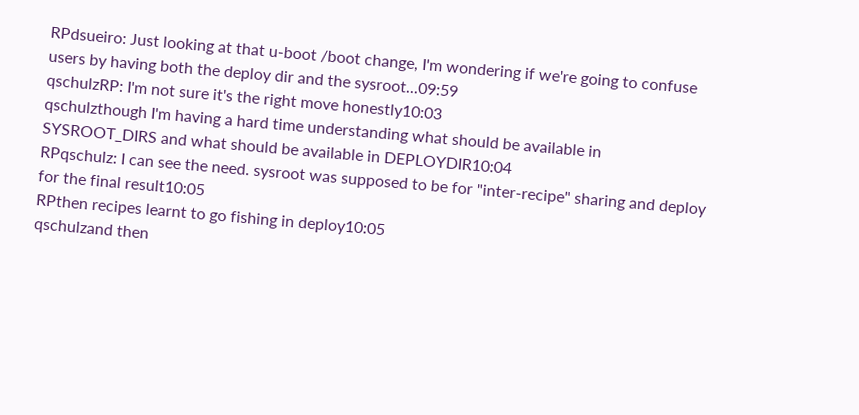RPdsueiro: Just looking at that u-boot /boot change, I'm wondering if we're going to confuse users by having both the deploy dir and the sysroot...09:59
qschulzRP: I'm not sure it's the right move honestly10:03
qschulzthough I'm having a hard time understanding what should be available in SYSROOT_DIRS and what should be available in DEPLOYDIR10:04
RPqschulz: I can see the need. sysroot was supposed to be for "inter-recipe" sharing and deploy for the final result10:05
RPthen recipes learnt to go fishing in deploy10:05
qschulzand then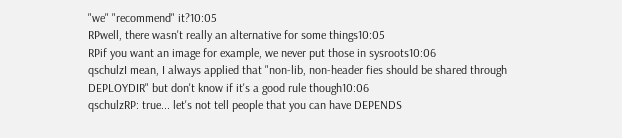"we" "recommend" it?10:05
RPwell, there wasn't really an alternative for some things10:05
RPif you want an image for example, we never put those in sysroots10:06
qschulzI mean, I always applied that "non-lib, non-header fies should be shared through DEPLOYDIR" but don't know if it's a good rule though10:06
qschulzRP: true... let's not tell people that you can have DEPENDS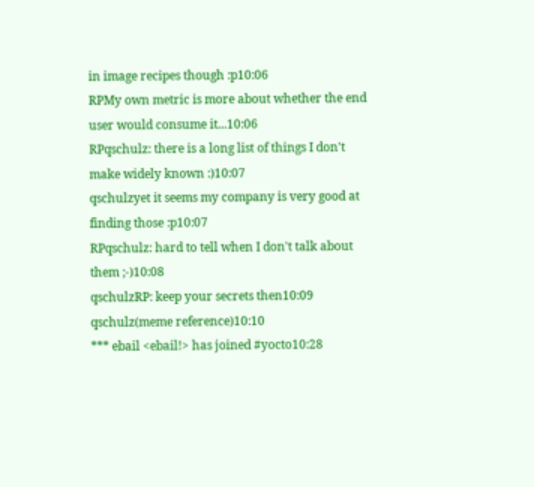in image recipes though :p10:06
RPMy own metric is more about whether the end user would consume it...10:06
RPqschulz: there is a long list of things I don't make widely known :)10:07
qschulzyet it seems my company is very good at finding those :p10:07
RPqschulz: hard to tell when I don't talk about them ;-)10:08
qschulzRP: keep your secrets then10:09
qschulz(meme reference)10:10
*** ebail <ebail!> has joined #yocto10:28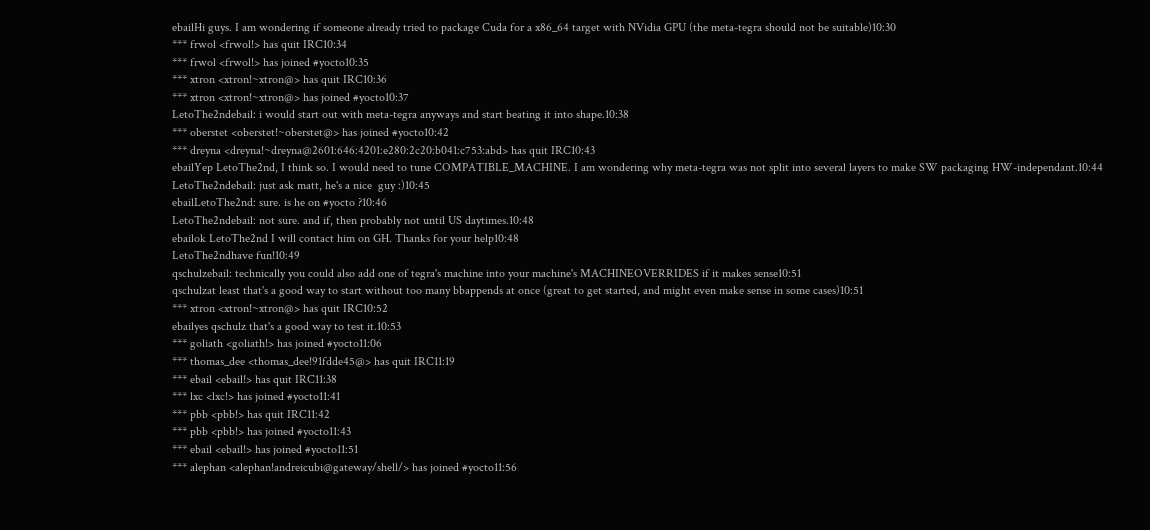ebailHi guys. I am wondering if someone already tried to package Cuda for a x86_64 target with NVidia GPU (the meta-tegra should not be suitable)10:30
*** frwol <frwol!> has quit IRC10:34
*** frwol <frwol!> has joined #yocto10:35
*** xtron <xtron!~xtron@> has quit IRC10:36
*** xtron <xtron!~xtron@> has joined #yocto10:37
LetoThe2ndebail: i would start out with meta-tegra anyways and start beating it into shape.10:38
*** oberstet <oberstet!~oberstet@> has joined #yocto10:42
*** dreyna <dreyna!~dreyna@2601:646:4201:e280:2c20:b041:c753:abd> has quit IRC10:43
ebailYep LetoThe2nd, I think so. I would need to tune COMPATIBLE_MACHINE. I am wondering why meta-tegra was not split into several layers to make SW packaging HW-independant.10:44
LetoThe2ndebail: just ask matt, he's a nice  guy :)10:45
ebailLetoThe2nd: sure. is he on #yocto ?10:46
LetoThe2ndebail: not sure. and if, then probably not until US daytimes.10:48
ebailok LetoThe2nd I will contact him on GH. Thanks for your help10:48
LetoThe2ndhave fun!10:49
qschulzebail: technically you could also add one of tegra's machine into your machine's MACHINEOVERRIDES if it makes sense10:51
qschulzat least that's a good way to start without too many bbappends at once (great to get started, and might even make sense in some cases)10:51
*** xtron <xtron!~xtron@> has quit IRC10:52
ebailyes qschulz that's a good way to test it.10:53
*** goliath <goliath!> has joined #yocto11:06
*** thomas_dee <thomas_dee!91fdde45@> has quit IRC11:19
*** ebail <ebail!> has quit IRC11:38
*** lxc <lxc!> has joined #yocto11:41
*** pbb <pbb!> has quit IRC11:42
*** pbb <pbb!> has joined #yocto11:43
*** ebail <ebail!> has joined #yocto11:51
*** alephan <alephan!andreicubi@gateway/shell/> has joined #yocto11:56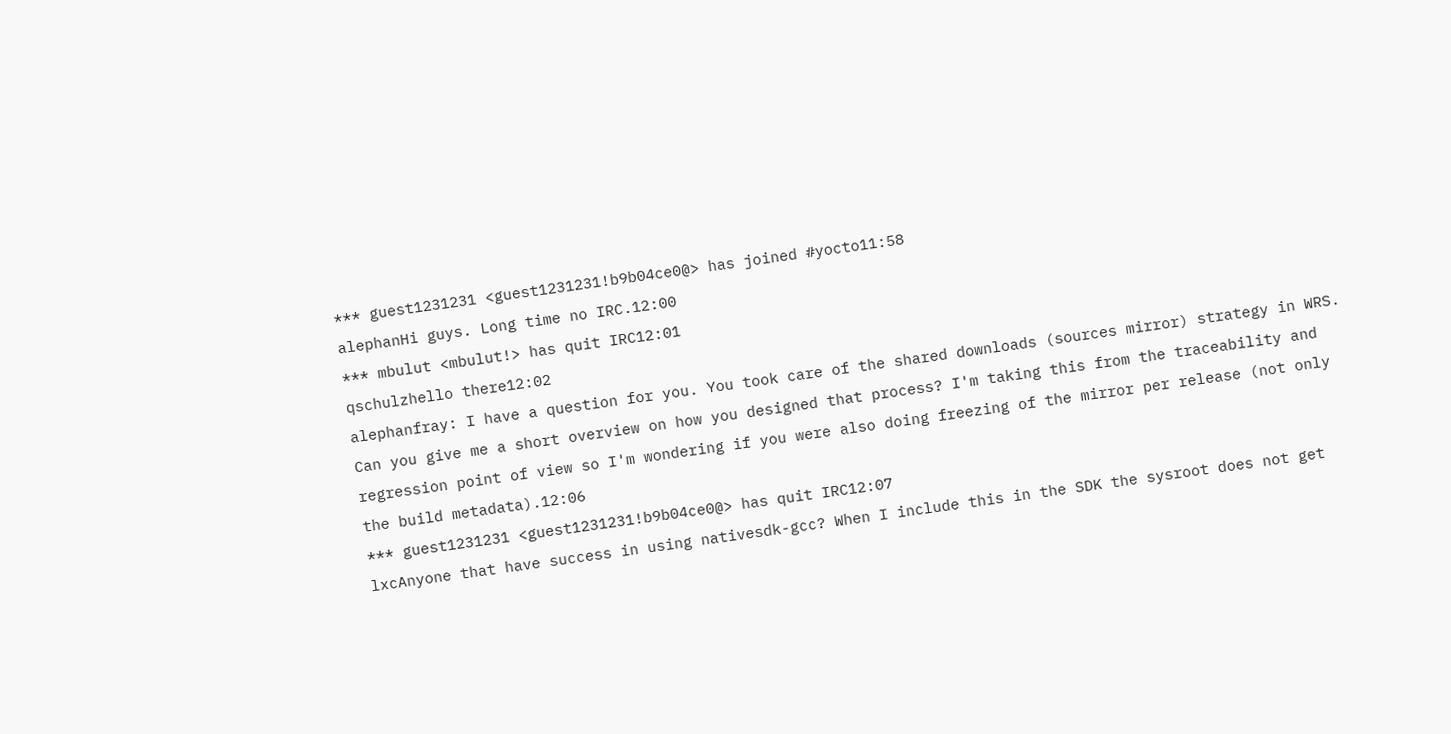*** guest1231231 <guest1231231!b9b04ce0@> has joined #yocto11:58
alephanHi guys. Long time no IRC.12:00
*** mbulut <mbulut!> has quit IRC12:01
qschulzhello there12:02
alephanfray: I have a question for you. You took care of the shared downloads (sources mirror) strategy in WRS. Can you give me a short overview on how you designed that process? I'm taking this from the traceability and regression point of view so I'm wondering if you were also doing freezing of the mirror per release (not only the build metadata).12:06
*** guest1231231 <guest1231231!b9b04ce0@> has quit IRC12:07
lxcAnyone that have success in using nativesdk-gcc? When I include this in the SDK the sysroot does not get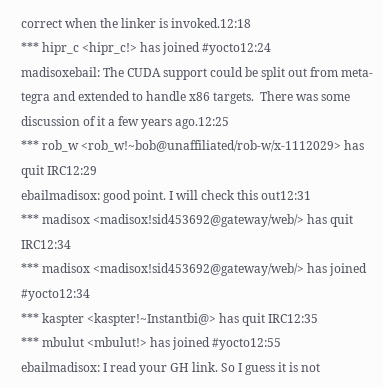correct when the linker is invoked.12:18
*** hipr_c <hipr_c!> has joined #yocto12:24
madisoxebail: The CUDA support could be split out from meta-tegra and extended to handle x86 targets.  There was some discussion of it a few years ago.12:25
*** rob_w <rob_w!~bob@unaffiliated/rob-w/x-1112029> has quit IRC12:29
ebailmadisox: good point. I will check this out12:31
*** madisox <madisox!sid453692@gateway/web/> has quit IRC12:34
*** madisox <madisox!sid453692@gateway/web/> has joined #yocto12:34
*** kaspter <kaspter!~Instantbi@> has quit IRC12:35
*** mbulut <mbulut!> has joined #yocto12:55
ebailmadisox: I read your GH link. So I guess it is not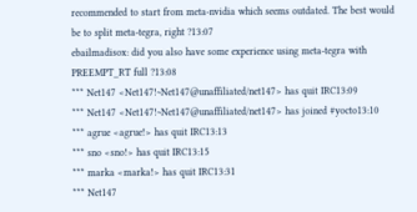recommended to start from meta-nvidia which seems outdated. The best would be to split meta-tegra, right ?13:07
ebailmadisox: did you also have some experience using meta-tegra with PREEMPT_RT full ?13:08
*** Net147 <Net147!~Net147@unaffiliated/net147> has quit IRC13:09
*** Net147 <Net147!~Net147@unaffiliated/net147> has joined #yocto13:10
*** agrue <agrue!> has quit IRC13:13
*** sno <sno!> has quit IRC13:15
*** marka <marka!> has quit IRC13:31
*** Net147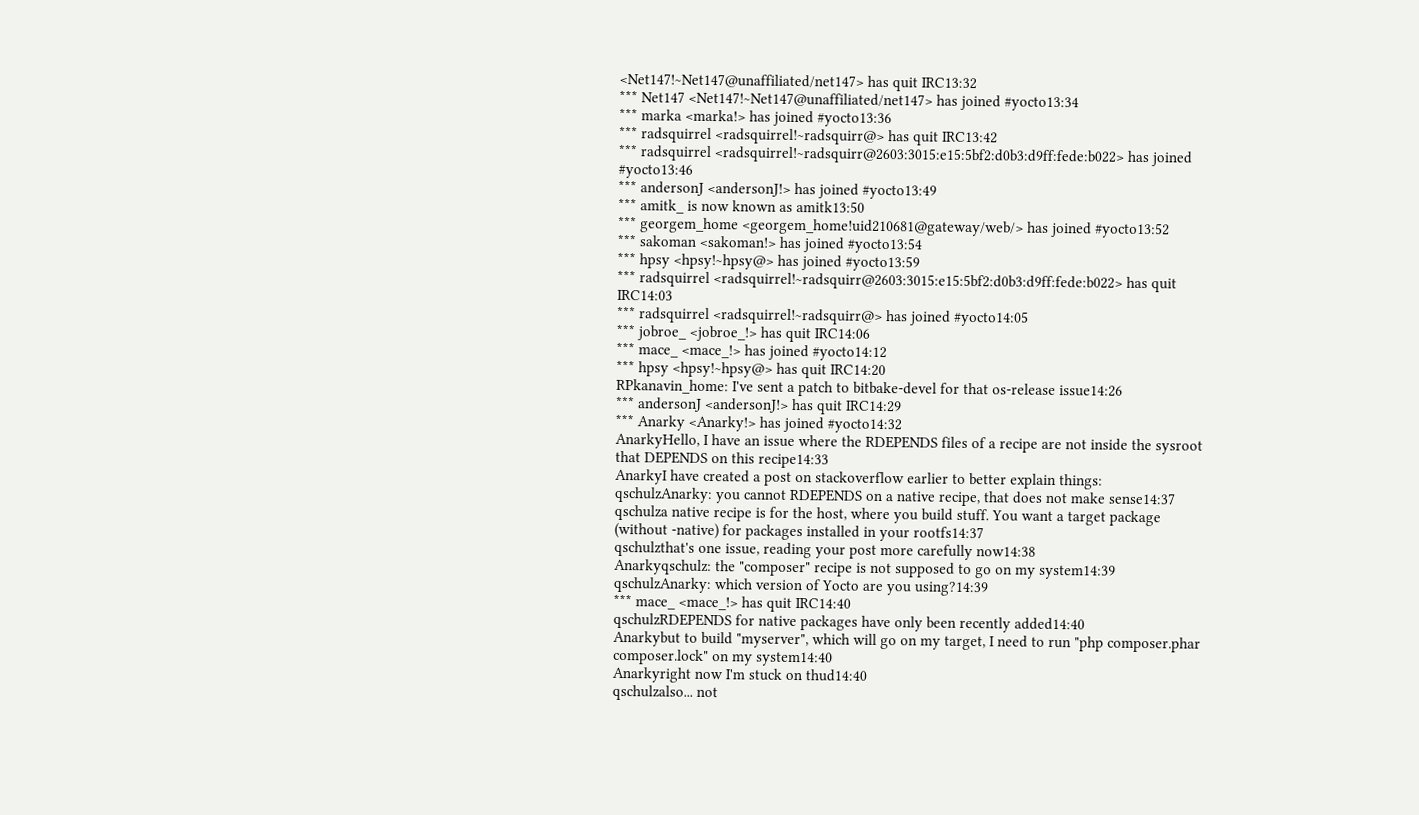<Net147!~Net147@unaffiliated/net147> has quit IRC13:32
*** Net147 <Net147!~Net147@unaffiliated/net147> has joined #yocto13:34
*** marka <marka!> has joined #yocto13:36
*** radsquirrel <radsquirrel!~radsquirr@> has quit IRC13:42
*** radsquirrel <radsquirrel!~radsquirr@2603:3015:e15:5bf2:d0b3:d9ff:fede:b022> has joined #yocto13:46
*** andersonJ <andersonJ!> has joined #yocto13:49
*** amitk_ is now known as amitk13:50
*** georgem_home <georgem_home!uid210681@gateway/web/> has joined #yocto13:52
*** sakoman <sakoman!> has joined #yocto13:54
*** hpsy <hpsy!~hpsy@> has joined #yocto13:59
*** radsquirrel <radsquirrel!~radsquirr@2603:3015:e15:5bf2:d0b3:d9ff:fede:b022> has quit IRC14:03
*** radsquirrel <radsquirrel!~radsquirr@> has joined #yocto14:05
*** jobroe_ <jobroe_!> has quit IRC14:06
*** mace_ <mace_!> has joined #yocto14:12
*** hpsy <hpsy!~hpsy@> has quit IRC14:20
RPkanavin_home: I've sent a patch to bitbake-devel for that os-release issue14:26
*** andersonJ <andersonJ!> has quit IRC14:29
*** Anarky <Anarky!> has joined #yocto14:32
AnarkyHello, I have an issue where the RDEPENDS files of a recipe are not inside the sysroot that DEPENDS on this recipe14:33
AnarkyI have created a post on stackoverflow earlier to better explain things:
qschulzAnarky: you cannot RDEPENDS on a native recipe, that does not make sense14:37
qschulza native recipe is for the host, where you build stuff. You want a target package (without -native) for packages installed in your rootfs14:37
qschulzthat's one issue, reading your post more carefully now14:38
Anarkyqschulz: the "composer" recipe is not supposed to go on my system14:39
qschulzAnarky: which version of Yocto are you using?14:39
*** mace_ <mace_!> has quit IRC14:40
qschulzRDEPENDS for native packages have only been recently added14:40
Anarkybut to build "myserver", which will go on my target, I need to run "php composer.phar composer.lock" on my system14:40
Anarkyright now I'm stuck on thud14:40
qschulzalso... not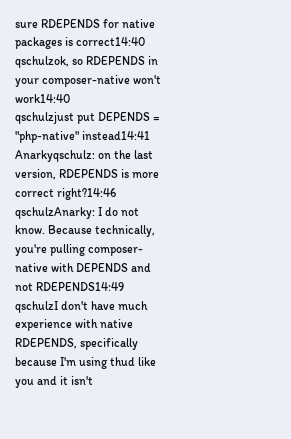sure RDEPENDS for native packages is correct14:40
qschulzok, so RDEPENDS in your composer-native won't work14:40
qschulzjust put DEPENDS = "php-native" instead14:41
Anarkyqschulz: on the last version, RDEPENDS is more correct right?14:46
qschulzAnarky: I do not know. Because technically, you're pulling composer-native with DEPENDS and not RDEPENDS14:49
qschulzI don't have much experience with native RDEPENDS, specifically because I'm using thud like you and it isn't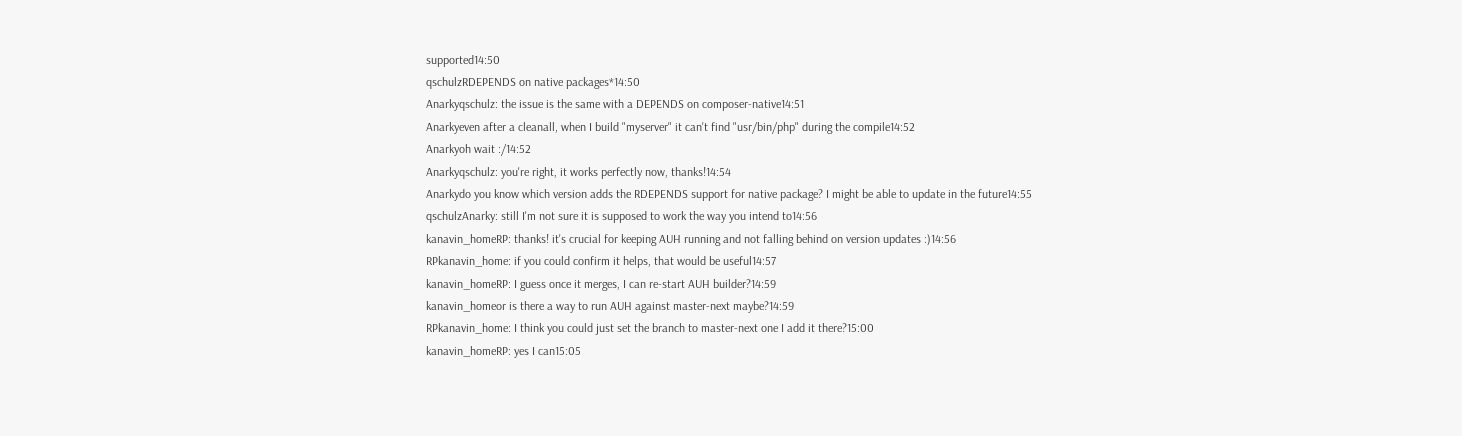supported14:50
qschulzRDEPENDS on native packages*14:50
Anarkyqschulz: the issue is the same with a DEPENDS on composer-native14:51
Anarkyeven after a cleanall, when I build "myserver" it can't find "usr/bin/php" during the compile14:52
Anarkyoh wait :/14:52
Anarkyqschulz: you're right, it works perfectly now, thanks!14:54
Anarkydo you know which version adds the RDEPENDS support for native package? I might be able to update in the future14:55
qschulzAnarky: still I'm not sure it is supposed to work the way you intend to14:56
kanavin_homeRP: thanks! it's crucial for keeping AUH running and not falling behind on version updates :)14:56
RPkanavin_home: if you could confirm it helps, that would be useful14:57
kanavin_homeRP: I guess once it merges, I can re-start AUH builder?14:59
kanavin_homeor is there a way to run AUH against master-next maybe?14:59
RPkanavin_home: I think you could just set the branch to master-next one I add it there?15:00
kanavin_homeRP: yes I can15:05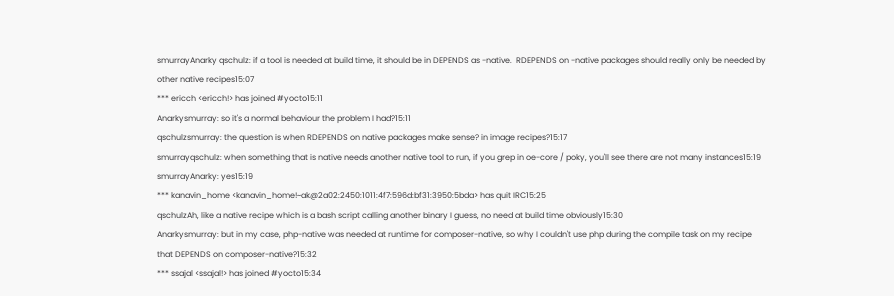smurrayAnarky qschulz: if a tool is needed at build time, it should be in DEPENDS as -native.  RDEPENDS on -native packages should really only be needed by other native recipes15:07
*** ericch <ericch!> has joined #yocto15:11
Anarkysmurray: so it's a normal behaviour the problem I had?15:11
qschulzsmurray: the question is when RDEPENDS on native packages make sense? in image recipes?15:17
smurrayqschulz: when something that is native needs another native tool to run, if you grep in oe-core / poky, you'll see there are not many instances15:19
smurrayAnarky: yes15:19
*** kanavin_home <kanavin_home!~ak@2a02:2450:1011:4f7:596d:bf31:3950:5bda> has quit IRC15:25
qschulzAh, like a native recipe which is a bash script calling another binary I guess, no need at build time obviously15:30
Anarkysmurray: but in my case, php-native was needed at runtime for composer-native, so why I couldn't use php during the compile task on my recipe that DEPENDS on composer-native?15:32
*** ssajal <ssajal!> has joined #yocto15:34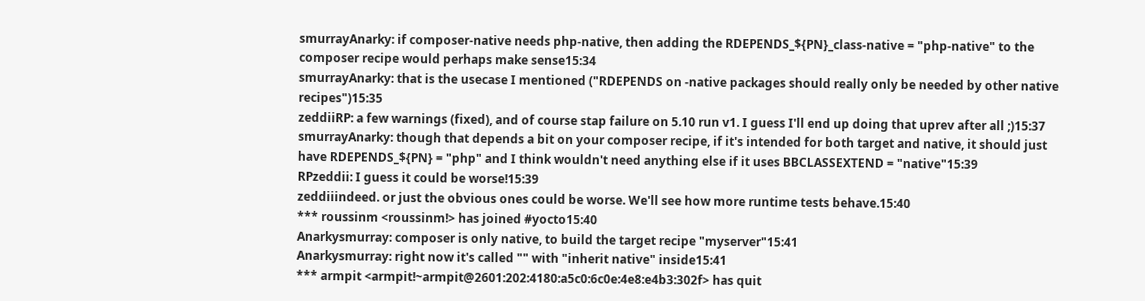smurrayAnarky: if composer-native needs php-native, then adding the RDEPENDS_${PN}_class-native = "php-native" to the composer recipe would perhaps make sense15:34
smurrayAnarky: that is the usecase I mentioned ("RDEPENDS on -native packages should really only be needed by other native recipes")15:35
zeddiiRP: a few warnings (fixed), and of course stap failure on 5.10 run v1. I guess I'll end up doing that uprev after all ;)15:37
smurrayAnarky: though that depends a bit on your composer recipe, if it's intended for both target and native, it should just have RDEPENDS_${PN} = "php" and I think wouldn't need anything else if it uses BBCLASSEXTEND = "native"15:39
RPzeddii: I guess it could be worse!15:39
zeddiiindeed. or just the obvious ones could be worse. We'll see how more runtime tests behave.15:40
*** roussinm <roussinm!> has joined #yocto15:40
Anarkysmurray: composer is only native, to build the target recipe "myserver"15:41
Anarkysmurray: right now it's called "" with "inherit native" inside15:41
*** armpit <armpit!~armpit@2601:202:4180:a5c0:6c0e:4e8:e4b3:302f> has quit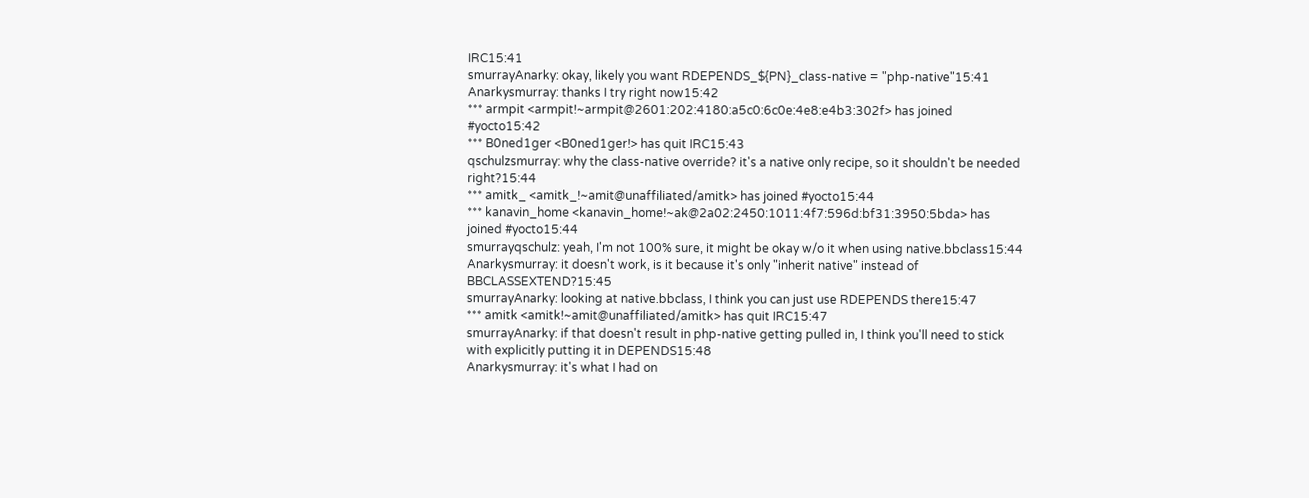IRC15:41
smurrayAnarky: okay, likely you want RDEPENDS_${PN}_class-native = "php-native"15:41
Anarkysmurray: thanks I try right now15:42
*** armpit <armpit!~armpit@2601:202:4180:a5c0:6c0e:4e8:e4b3:302f> has joined #yocto15:42
*** B0ned1ger <B0ned1ger!> has quit IRC15:43
qschulzsmurray: why the class-native override? it's a native only recipe, so it shouldn't be needed right?15:44
*** amitk_ <amitk_!~amit@unaffiliated/amitk> has joined #yocto15:44
*** kanavin_home <kanavin_home!~ak@2a02:2450:1011:4f7:596d:bf31:3950:5bda> has joined #yocto15:44
smurrayqschulz: yeah, I'm not 100% sure, it might be okay w/o it when using native.bbclass15:44
Anarkysmurray: it doesn't work, is it because it's only "inherit native" instead of BBCLASSEXTEND?15:45
smurrayAnarky: looking at native.bbclass, I think you can just use RDEPENDS there15:47
*** amitk <amitk!~amit@unaffiliated/amitk> has quit IRC15:47
smurrayAnarky: if that doesn't result in php-native getting pulled in, I think you'll need to stick with explicitly putting it in DEPENDS15:48
Anarkysmurray: it's what I had on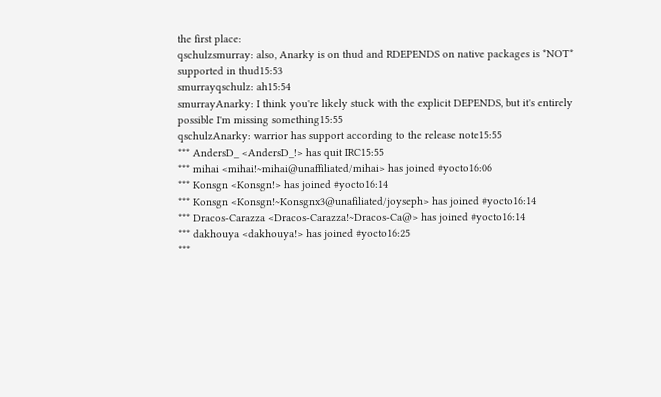the first place:
qschulzsmurray: also, Anarky is on thud and RDEPENDS on native packages is *NOT* supported in thud15:53
smurrayqschulz: ah15:54
smurrayAnarky: I think you're likely stuck with the explicit DEPENDS, but it's entirely possible I'm missing something15:55
qschulzAnarky: warrior has support according to the release note15:55
*** AndersD_ <AndersD_!> has quit IRC15:55
*** mihai <mihai!~mihai@unaffiliated/mihai> has joined #yocto16:06
*** Konsgn <Konsgn!> has joined #yocto16:14
*** Konsgn <Konsgn!~Konsgnx3@unafiliated/joyseph> has joined #yocto16:14
*** Dracos-Carazza <Dracos-Carazza!~Dracos-Ca@> has joined #yocto16:14
*** dakhouya <dakhouya!> has joined #yocto16:25
***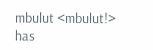mbulut <mbulut!> has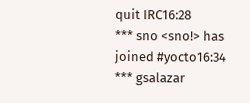quit IRC16:28
*** sno <sno!> has joined #yocto16:34
*** gsalazar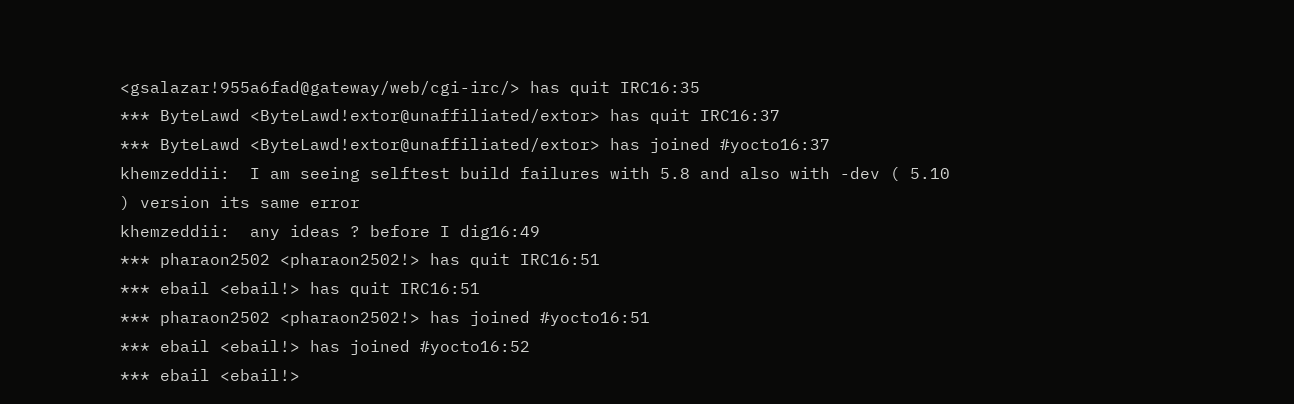<gsalazar!955a6fad@gateway/web/cgi-irc/> has quit IRC16:35
*** ByteLawd <ByteLawd!extor@unaffiliated/extor> has quit IRC16:37
*** ByteLawd <ByteLawd!extor@unaffiliated/extor> has joined #yocto16:37
khemzeddii:  I am seeing selftest build failures with 5.8 and also with -dev ( 5.10 ) version its same error
khemzeddii:  any ideas ? before I dig16:49
*** pharaon2502 <pharaon2502!> has quit IRC16:51
*** ebail <ebail!> has quit IRC16:51
*** pharaon2502 <pharaon2502!> has joined #yocto16:51
*** ebail <ebail!> has joined #yocto16:52
*** ebail <ebail!>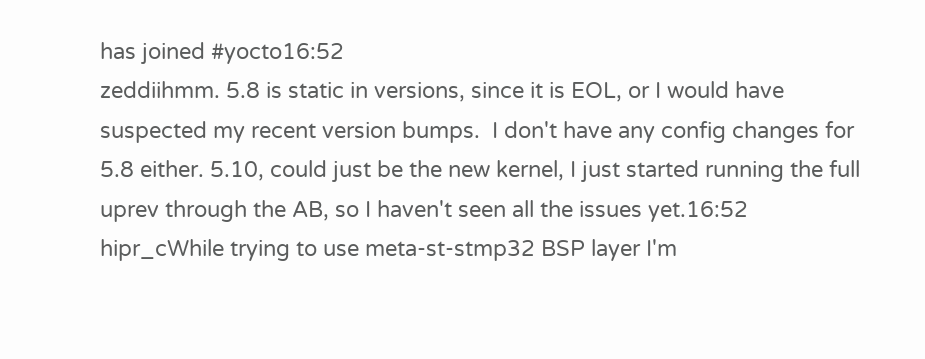has joined #yocto16:52
zeddiihmm. 5.8 is static in versions, since it is EOL, or I would have suspected my recent version bumps.  I don't have any config changes for 5.8 either. 5.10, could just be the new kernel, I just started running the full uprev through the AB, so I haven't seen all the issues yet.16:52
hipr_cWhile trying to use meta-st-stmp32 BSP layer I'm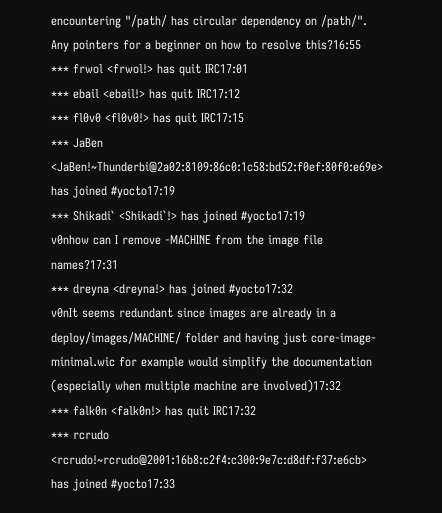encountering "/path/ has circular dependency on /path/". Any pointers for a beginner on how to resolve this?16:55
*** frwol <frwol!> has quit IRC17:01
*** ebail <ebail!> has quit IRC17:12
*** fl0v0 <fl0v0!> has quit IRC17:15
*** JaBen <JaBen!~Thunderbi@2a02:8109:86c0:1c58:bd52:f0ef:80f0:e69e> has joined #yocto17:19
*** Shikadi` <Shikadi`!> has joined #yocto17:19
v0nhow can I remove -MACHINE from the image file names?17:31
*** dreyna <dreyna!> has joined #yocto17:32
v0nIt seems redundant since images are already in a deploy/images/MACHINE/ folder and having just core-image-minimal.wic for example would simplify the documentation (especially when multiple machine are involved)17:32
*** falk0n <falk0n!> has quit IRC17:32
*** rcrudo <rcrudo!~rcrudo@2001:16b8:c2f4:c300:9e7c:d8df:f37:e6cb> has joined #yocto17:33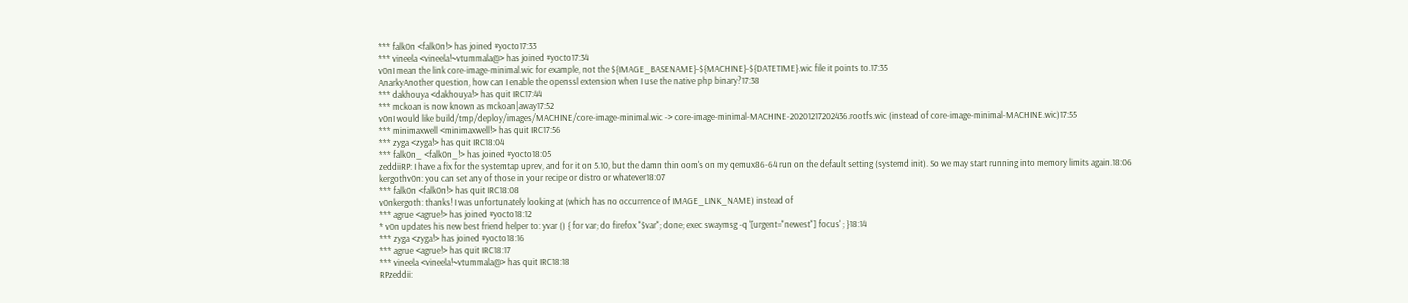*** falk0n <falk0n!> has joined #yocto17:33
*** vineela <vineela!~vtummala@> has joined #yocto17:34
v0nI mean the link core-image-minimal.wic for example, not the ${IMAGE_BASENAME}-${MACHINE}-${DATETIME}.wic file it points to.17:35
AnarkyAnother question, how can I enable the openssl extension when I use the native php binary?17:38
*** dakhouya <dakhouya!> has quit IRC17:44
*** mckoan is now known as mckoan|away17:52
v0nI would like build/tmp/deploy/images/MACHINE/core-image-minimal.wic -> core-image-minimal-MACHINE-20201217202436.rootfs.wic (instead of core-image-minimal-MACHINE.wic)17:55
*** minimaxwell <minimaxwell!> has quit IRC17:56
*** zyga <zyga!> has quit IRC18:04
*** falk0n_ <falk0n_!> has joined #yocto18:05
zeddiiRP: I have a fix for the systemtap uprev, and for it on 5.10, but the damn thin oom's on my qemux86-64 run on the default setting (systemd init). So we may start running into memory limits again.18:06
kergothv0n: you can set any of those in your recipe or distro or whatever18:07
*** falk0n <falk0n!> has quit IRC18:08
v0nkergoth: thanks! I was unfortunately looking at (which has no occurrence of IMAGE_LINK_NAME) instead of
*** agrue <agrue!> has joined #yocto18:12
* v0n updates his new best friend helper to: yvar () { for var; do firefox "$var"; done; exec swaymsg -q '[urgent="newest"] focus' ; }18:14
*** zyga <zyga!> has joined #yocto18:16
*** agrue <agrue!> has quit IRC18:17
*** vineela <vineela!~vtummala@> has quit IRC18:18
RPzeddii: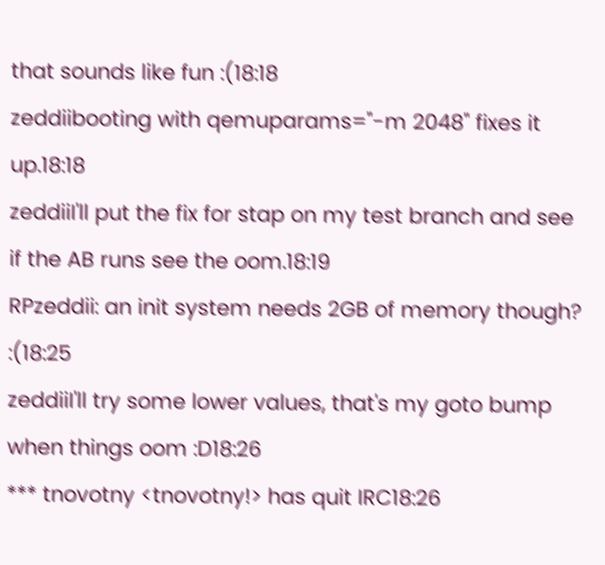that sounds like fun :(18:18
zeddiibooting with qemuparams="-m 2048" fixes it up.18:18
zeddiiI'll put the fix for stap on my test branch and see if the AB runs see the oom.18:19
RPzeddii: an init system needs 2GB of memory though? :(18:25
zeddiiI'll try some lower values, that's my goto bump when things oom :D18:26
*** tnovotny <tnovotny!> has quit IRC18:26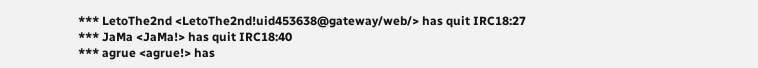*** LetoThe2nd <LetoThe2nd!uid453638@gateway/web/> has quit IRC18:27
*** JaMa <JaMa!> has quit IRC18:40
*** agrue <agrue!> has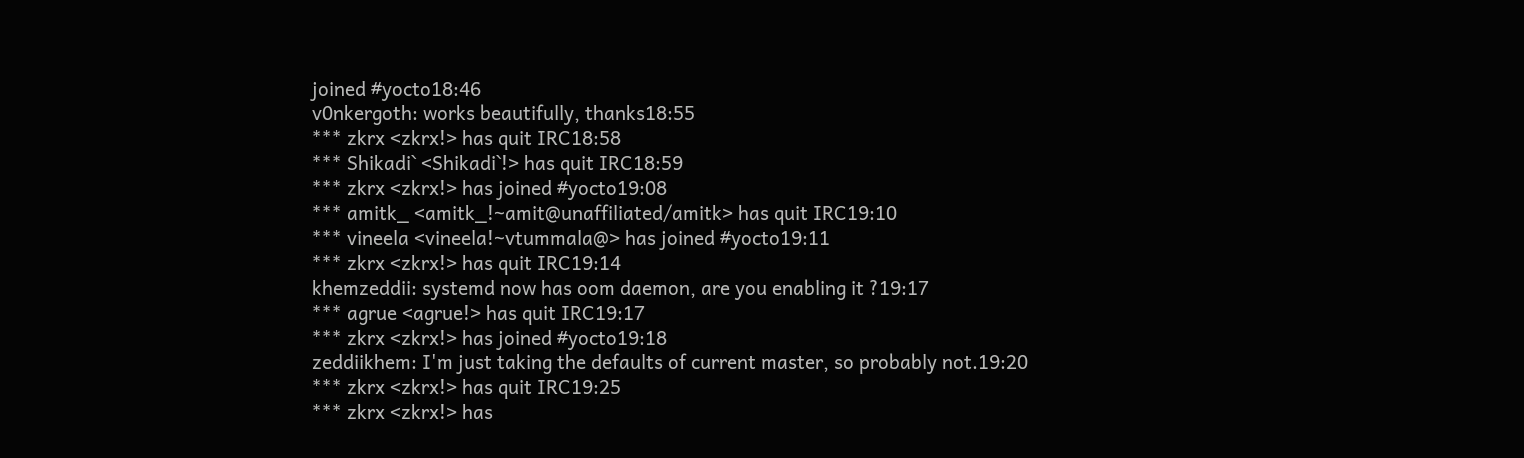joined #yocto18:46
v0nkergoth: works beautifully, thanks18:55
*** zkrx <zkrx!> has quit IRC18:58
*** Shikadi` <Shikadi`!> has quit IRC18:59
*** zkrx <zkrx!> has joined #yocto19:08
*** amitk_ <amitk_!~amit@unaffiliated/amitk> has quit IRC19:10
*** vineela <vineela!~vtummala@> has joined #yocto19:11
*** zkrx <zkrx!> has quit IRC19:14
khemzeddii: systemd now has oom daemon, are you enabling it ?19:17
*** agrue <agrue!> has quit IRC19:17
*** zkrx <zkrx!> has joined #yocto19:18
zeddiikhem: I'm just taking the defaults of current master, so probably not.19:20
*** zkrx <zkrx!> has quit IRC19:25
*** zkrx <zkrx!> has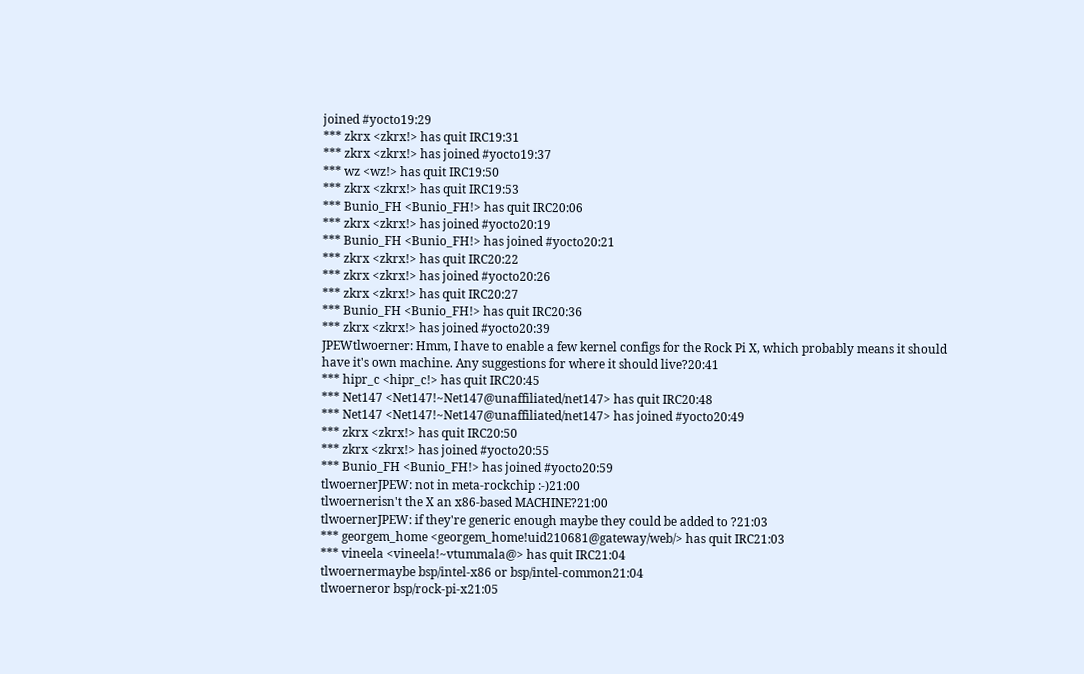joined #yocto19:29
*** zkrx <zkrx!> has quit IRC19:31
*** zkrx <zkrx!> has joined #yocto19:37
*** wz <wz!> has quit IRC19:50
*** zkrx <zkrx!> has quit IRC19:53
*** Bunio_FH <Bunio_FH!> has quit IRC20:06
*** zkrx <zkrx!> has joined #yocto20:19
*** Bunio_FH <Bunio_FH!> has joined #yocto20:21
*** zkrx <zkrx!> has quit IRC20:22
*** zkrx <zkrx!> has joined #yocto20:26
*** zkrx <zkrx!> has quit IRC20:27
*** Bunio_FH <Bunio_FH!> has quit IRC20:36
*** zkrx <zkrx!> has joined #yocto20:39
JPEWtlwoerner: Hmm, I have to enable a few kernel configs for the Rock Pi X, which probably means it should have it's own machine. Any suggestions for where it should live?20:41
*** hipr_c <hipr_c!> has quit IRC20:45
*** Net147 <Net147!~Net147@unaffiliated/net147> has quit IRC20:48
*** Net147 <Net147!~Net147@unaffiliated/net147> has joined #yocto20:49
*** zkrx <zkrx!> has quit IRC20:50
*** zkrx <zkrx!> has joined #yocto20:55
*** Bunio_FH <Bunio_FH!> has joined #yocto20:59
tlwoernerJPEW: not in meta-rockchip :-)21:00
tlwoernerisn't the X an x86-based MACHINE?21:00
tlwoernerJPEW: if they're generic enough maybe they could be added to ?21:03
*** georgem_home <georgem_home!uid210681@gateway/web/> has quit IRC21:03
*** vineela <vineela!~vtummala@> has quit IRC21:04
tlwoernermaybe bsp/intel-x86 or bsp/intel-common21:04
tlwoerneror bsp/rock-pi-x21:05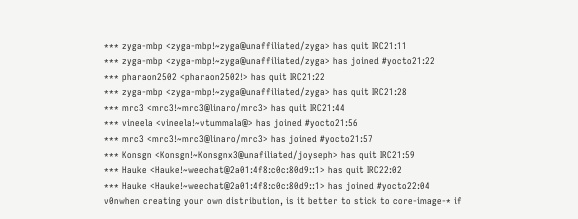*** zyga-mbp <zyga-mbp!~zyga@unaffiliated/zyga> has quit IRC21:11
*** zyga-mbp <zyga-mbp!~zyga@unaffiliated/zyga> has joined #yocto21:22
*** pharaon2502 <pharaon2502!> has quit IRC21:22
*** zyga-mbp <zyga-mbp!~zyga@unaffiliated/zyga> has quit IRC21:28
*** mrc3 <mrc3!~mrc3@linaro/mrc3> has quit IRC21:44
*** vineela <vineela!~vtummala@> has joined #yocto21:56
*** mrc3 <mrc3!~mrc3@linaro/mrc3> has joined #yocto21:57
*** Konsgn <Konsgn!~Konsgnx3@unafiliated/joyseph> has quit IRC21:59
*** Hauke <Hauke!~weechat@2a01:4f8:c0c:80d9::1> has quit IRC22:02
*** Hauke <Hauke!~weechat@2a01:4f8:c0c:80d9::1> has joined #yocto22:04
v0nwhen creating your own distribution, is it better to stick to core-image-* if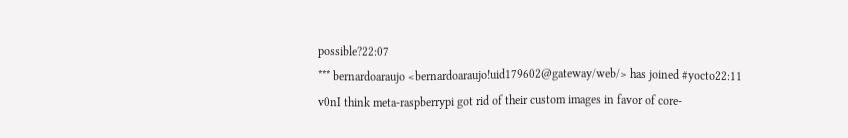possible?22:07
*** bernardoaraujo <bernardoaraujo!uid179602@gateway/web/> has joined #yocto22:11
v0nI think meta-raspberrypi got rid of their custom images in favor of core-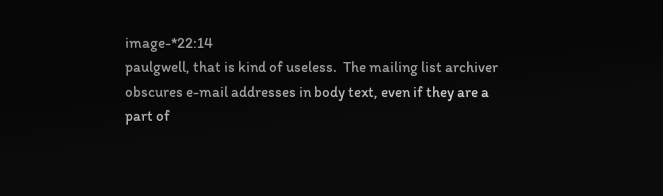image-*22:14
paulgwell, that is kind of useless.  The mailing list archiver obscures e-mail addresses in body text, even if they are a part of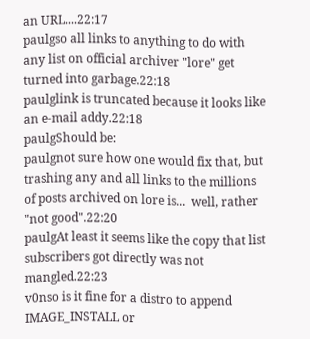an URL....22:17
paulgso all links to anything to do with any list on official archiver "lore" get turned into garbage.22:18
paulglink is truncated because it looks like an e-mail addy.22:18
paulgShould be:
paulgnot sure how one would fix that, but trashing any and all links to the millions of posts archived on lore is...  well, rather "not good".22:20
paulgAt least it seems like the copy that list subscribers got directly was not mangled.22:23
v0nso is it fine for a distro to append IMAGE_INSTALL or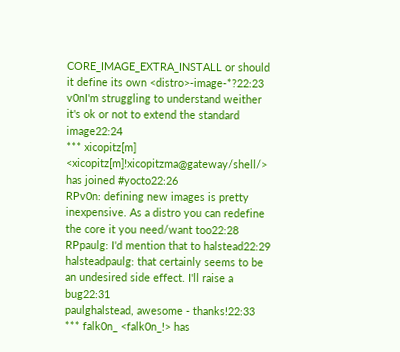CORE_IMAGE_EXTRA_INSTALL or should it define its own <distro>-image-*?22:23
v0nI'm struggling to understand weither it's ok or not to extend the standard image22:24
*** xicopitz[m] <xicopitz[m]!xicopitzma@gateway/shell/> has joined #yocto22:26
RPv0n: defining new images is pretty inexpensive. As a distro you can redefine the core it you need/want too22:28
RPpaulg: I'd mention that to halstead22:29
halsteadpaulg: that certainly seems to be an undesired side effect. I'll raise a bug22:31
paulghalstead, awesome - thanks!22:33
*** falk0n_ <falk0n_!> has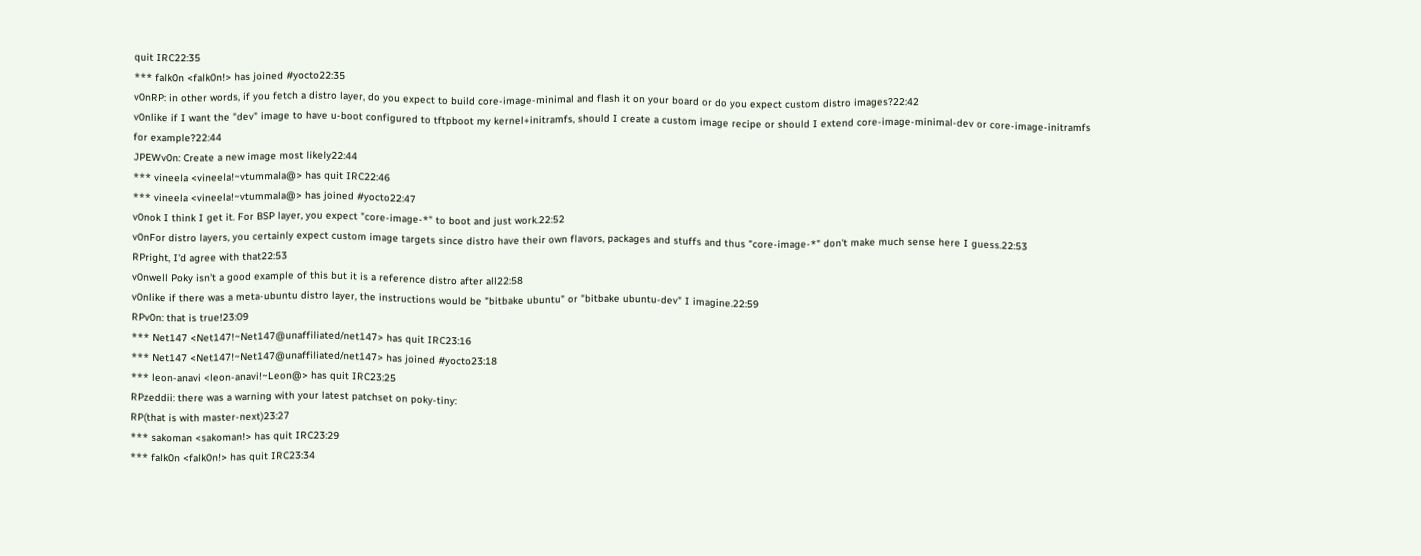quit IRC22:35
*** falk0n <falk0n!> has joined #yocto22:35
v0nRP: in other words, if you fetch a distro layer, do you expect to build core-image-minimal and flash it on your board or do you expect custom distro images?22:42
v0nlike if I want the "dev" image to have u-boot configured to tftpboot my kernel+initramfs, should I create a custom image recipe or should I extend core-image-minimal-dev or core-image-initramfs for example?22:44
JPEWv0n: Create a new image most likely22:44
*** vineela <vineela!~vtummala@> has quit IRC22:46
*** vineela <vineela!~vtummala@> has joined #yocto22:47
v0nok I think I get it. For BSP layer, you expect "core-image-*" to boot and just work.22:52
v0nFor distro layers, you certainly expect custom image targets since distro have their own flavors, packages and stuffs and thus "core-image-*" don't make much sense here I guess.22:53
RPright, I'd agree with that22:53
v0nwell Poky isn't a good example of this but it is a reference distro after all22:58
v0nlike if there was a meta-ubuntu distro layer, the instructions would be "bitbake ubuntu" or "bitbake ubuntu-dev" I imagine.22:59
RPv0n: that is true!23:09
*** Net147 <Net147!~Net147@unaffiliated/net147> has quit IRC23:16
*** Net147 <Net147!~Net147@unaffiliated/net147> has joined #yocto23:18
*** leon-anavi <leon-anavi!~Leon@> has quit IRC23:25
RPzeddii: there was a warning with your latest patchset on poky-tiny:
RP(that is with master-next)23:27
*** sakoman <sakoman!> has quit IRC23:29
*** falk0n <falk0n!> has quit IRC23:34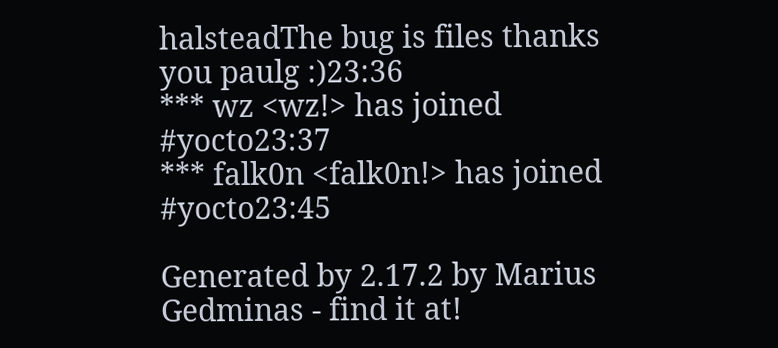halsteadThe bug is files thanks you paulg :)23:36
*** wz <wz!> has joined #yocto23:37
*** falk0n <falk0n!> has joined #yocto23:45

Generated by 2.17.2 by Marius Gedminas - find it at!